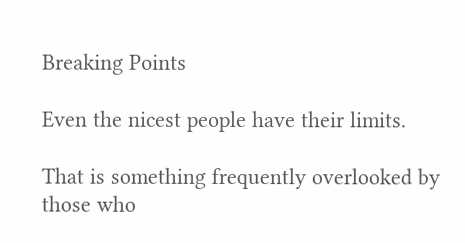Breaking Points

Even the nicest people have their limits.

That is something frequently overlooked by those who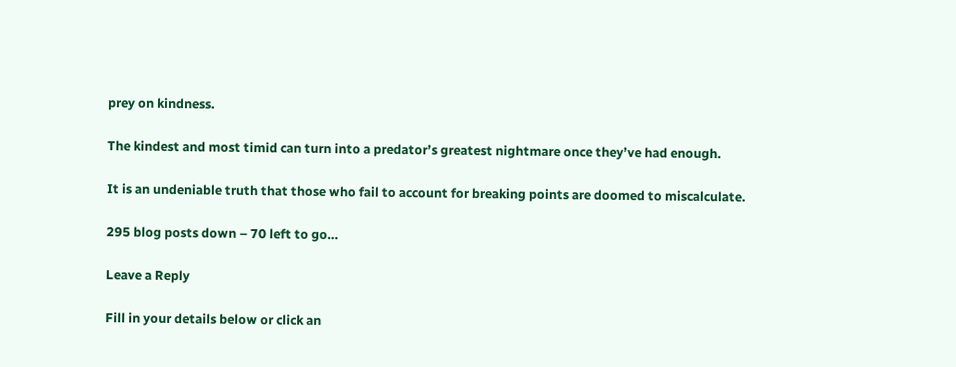prey on kindness.

The kindest and most timid can turn into a predator’s greatest nightmare once they’ve had enough.

It is an undeniable truth that those who fail to account for breaking points are doomed to miscalculate.

295 blog posts down – 70 left to go…

Leave a Reply

Fill in your details below or click an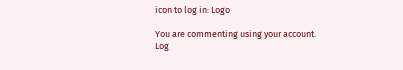icon to log in: Logo

You are commenting using your account. Log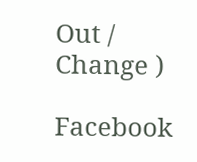Out /  Change )

Facebook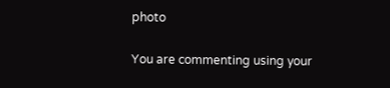photo

You are commenting using your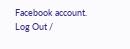Facebook account. Log Out /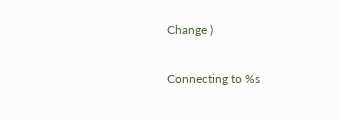Change )

Connecting to %s